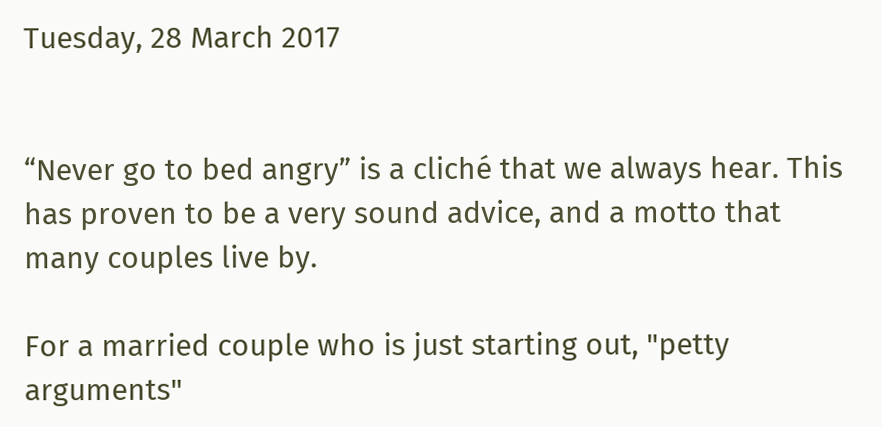Tuesday, 28 March 2017


“Never go to bed angry” is a cliché that we always hear. This has proven to be a very sound advice, and a motto that many couples live by.

For a married couple who is just starting out, "petty arguments"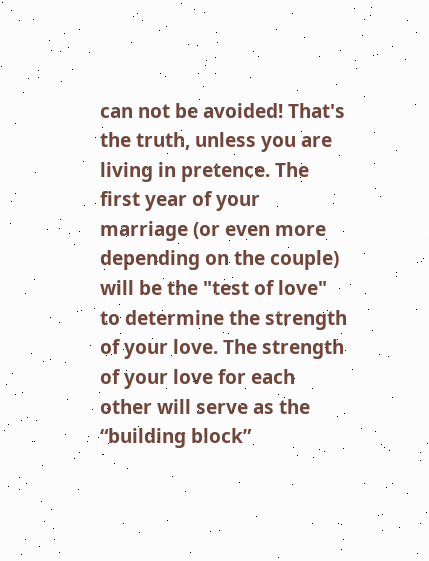can not be avoided! That's the truth, unless you are living in pretence. The first year of your marriage (or even more depending on the couple) will be the "test of love" to determine the strength of your love. The strength of your love for each other will serve as the “building block”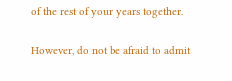of the rest of your years together.

However, do not be afraid to admit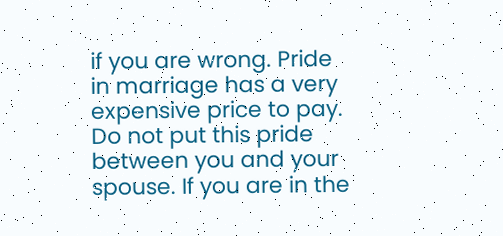if you are wrong. Pride in marriage has a very expensive price to pay. Do not put this pride between you and your spouse. If you are in the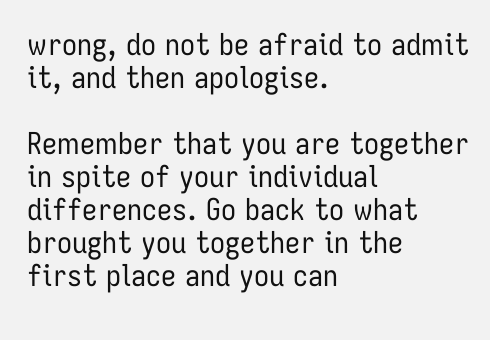wrong, do not be afraid to admit it, and then apologise.

Remember that you are together in spite of your individual differences. Go back to what brought you together in the first place and you can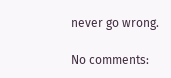never go wrong.

No comments: